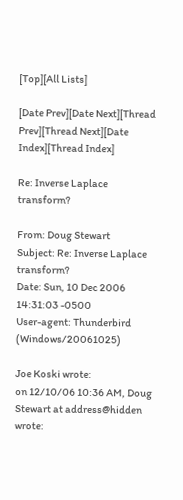[Top][All Lists]

[Date Prev][Date Next][Thread Prev][Thread Next][Date Index][Thread Index]

Re: Inverse Laplace transform?

From: Doug Stewart
Subject: Re: Inverse Laplace transform?
Date: Sun, 10 Dec 2006 14:31:03 -0500
User-agent: Thunderbird (Windows/20061025)

Joe Koski wrote:
on 12/10/06 10:36 AM, Doug Stewart at address@hidden wrote: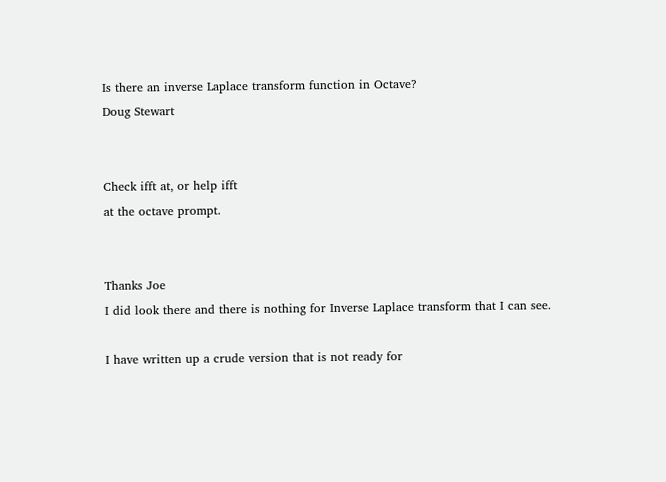Is there an inverse Laplace transform function in Octave?
Doug Stewart


Check ifft at, or help ifft
at the octave prompt.


Thanks Joe
I did look there and there is nothing for Inverse Laplace transform that I can see.

I have written up a crude version that is not ready for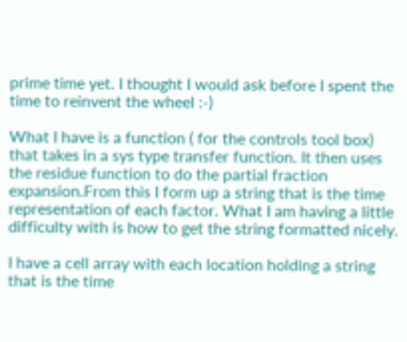prime time yet. I thought I would ask before I spent the time to reinvent the wheel :-)

What I have is a function ( for the controls tool box) that takes in a sys type transfer function. It then uses the residue function to do the partial fraction expansion.From this I form up a string that is the time representation of each factor. What I am having a little difficulty with is how to get the string formatted nicely.

I have a cell array with each location holding a string that is the time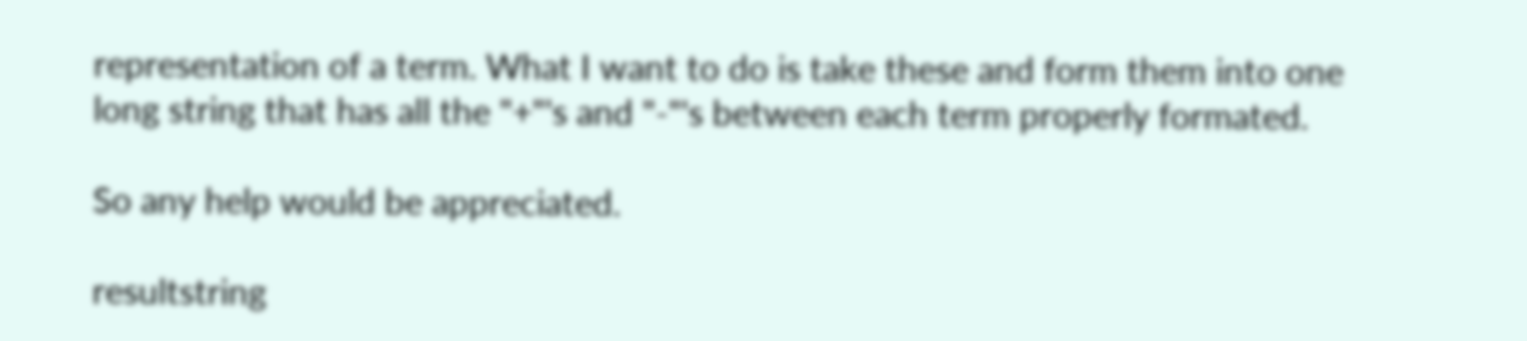representation of a term. What I want to do is take these and form them into one long string that has all the "+"'s and "-"'s between each term properly formated.

So any help would be appreciated.

resultstring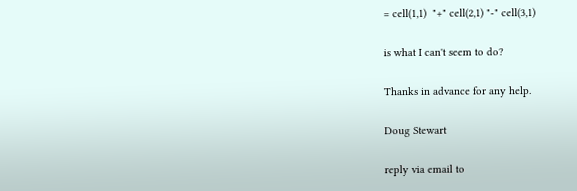= cell(1,1)  "+" cell(2,1) "-" cell(3,1)

is what I can't seem to do?

Thanks in advance for any help.

Doug Stewart

reply via email to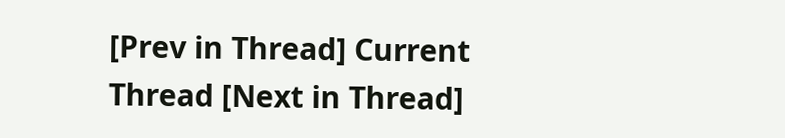[Prev in Thread] Current Thread [Next in Thread]